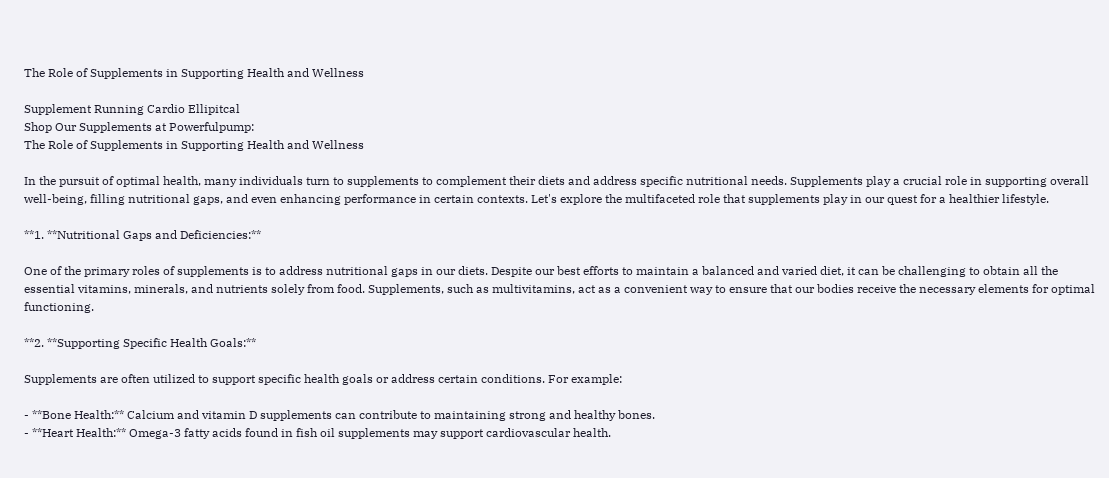The Role of Supplements in Supporting Health and Wellness

Supplement Running Cardio Ellipitcal
Shop Our Supplements at Powerfulpump:
The Role of Supplements in Supporting Health and Wellness

In the pursuit of optimal health, many individuals turn to supplements to complement their diets and address specific nutritional needs. Supplements play a crucial role in supporting overall well-being, filling nutritional gaps, and even enhancing performance in certain contexts. Let's explore the multifaceted role that supplements play in our quest for a healthier lifestyle.

**1. **Nutritional Gaps and Deficiencies:**

One of the primary roles of supplements is to address nutritional gaps in our diets. Despite our best efforts to maintain a balanced and varied diet, it can be challenging to obtain all the essential vitamins, minerals, and nutrients solely from food. Supplements, such as multivitamins, act as a convenient way to ensure that our bodies receive the necessary elements for optimal functioning.

**2. **Supporting Specific Health Goals:**

Supplements are often utilized to support specific health goals or address certain conditions. For example:

- **Bone Health:** Calcium and vitamin D supplements can contribute to maintaining strong and healthy bones.
- **Heart Health:** Omega-3 fatty acids found in fish oil supplements may support cardiovascular health.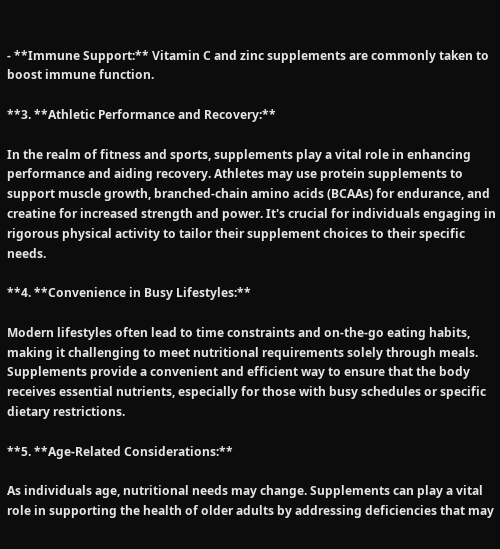- **Immune Support:** Vitamin C and zinc supplements are commonly taken to boost immune function.

**3. **Athletic Performance and Recovery:**

In the realm of fitness and sports, supplements play a vital role in enhancing performance and aiding recovery. Athletes may use protein supplements to support muscle growth, branched-chain amino acids (BCAAs) for endurance, and creatine for increased strength and power. It's crucial for individuals engaging in rigorous physical activity to tailor their supplement choices to their specific needs.

**4. **Convenience in Busy Lifestyles:**

Modern lifestyles often lead to time constraints and on-the-go eating habits, making it challenging to meet nutritional requirements solely through meals. Supplements provide a convenient and efficient way to ensure that the body receives essential nutrients, especially for those with busy schedules or specific dietary restrictions.

**5. **Age-Related Considerations:**

As individuals age, nutritional needs may change. Supplements can play a vital role in supporting the health of older adults by addressing deficiencies that may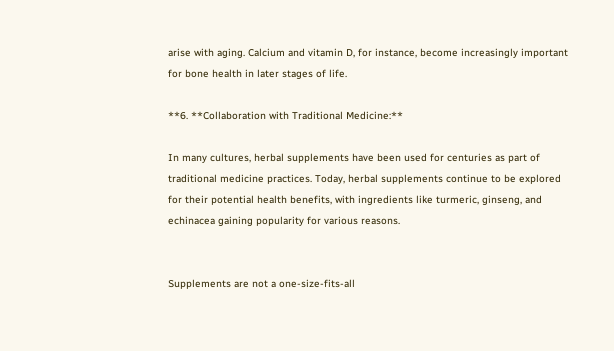arise with aging. Calcium and vitamin D, for instance, become increasingly important for bone health in later stages of life.

**6. **Collaboration with Traditional Medicine:**

In many cultures, herbal supplements have been used for centuries as part of traditional medicine practices. Today, herbal supplements continue to be explored for their potential health benefits, with ingredients like turmeric, ginseng, and echinacea gaining popularity for various reasons.


Supplements are not a one-size-fits-all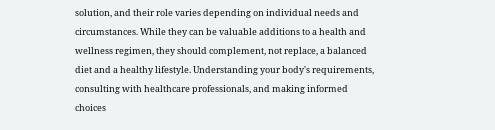solution, and their role varies depending on individual needs and circumstances. While they can be valuable additions to a health and wellness regimen, they should complement, not replace, a balanced diet and a healthy lifestyle. Understanding your body's requirements, consulting with healthcare professionals, and making informed choices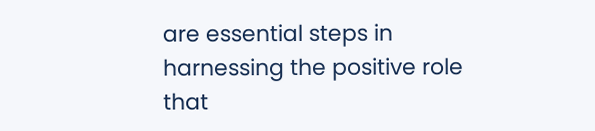are essential steps in harnessing the positive role that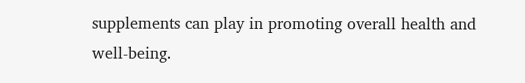supplements can play in promoting overall health and well-being.